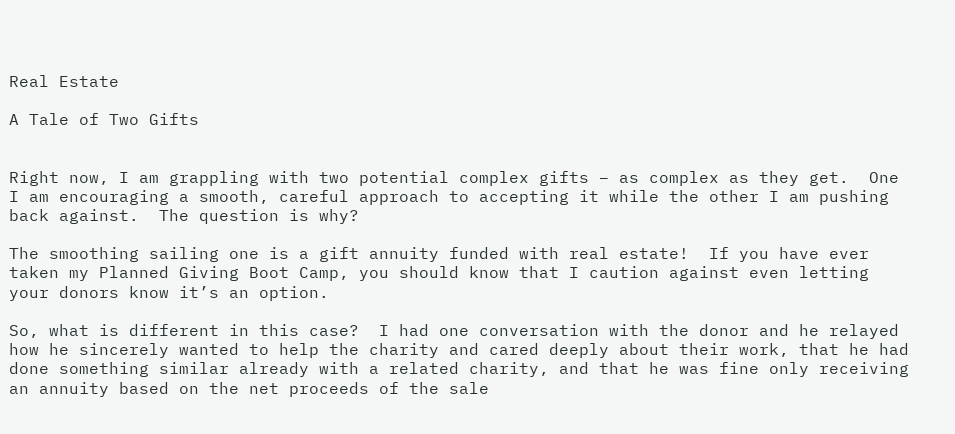Real Estate

A Tale of Two Gifts


Right now, I am grappling with two potential complex gifts – as complex as they get.  One I am encouraging a smooth, careful approach to accepting it while the other I am pushing back against.  The question is why?

The smoothing sailing one is a gift annuity funded with real estate!  If you have ever taken my Planned Giving Boot Camp, you should know that I caution against even letting your donors know it’s an option.

So, what is different in this case?  I had one conversation with the donor and he relayed how he sincerely wanted to help the charity and cared deeply about their work, that he had done something similar already with a related charity, and that he was fine only receiving an annuity based on the net proceeds of the sale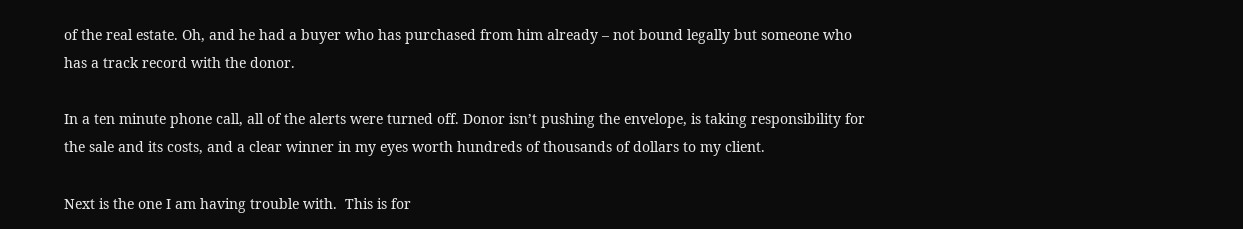of the real estate. Oh, and he had a buyer who has purchased from him already – not bound legally but someone who has a track record with the donor.

In a ten minute phone call, all of the alerts were turned off. Donor isn’t pushing the envelope, is taking responsibility for the sale and its costs, and a clear winner in my eyes worth hundreds of thousands of dollars to my client.

Next is the one I am having trouble with.  This is for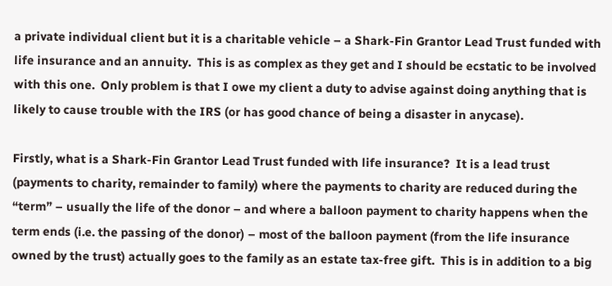a private individual client but it is a charitable vehicle – a Shark-Fin Grantor Lead Trust funded with life insurance and an annuity.  This is as complex as they get and I should be ecstatic to be involved with this one.  Only problem is that I owe my client a duty to advise against doing anything that is likely to cause trouble with the IRS (or has good chance of being a disaster in anycase).

Firstly, what is a Shark-Fin Grantor Lead Trust funded with life insurance?  It is a lead trust (payments to charity, remainder to family) where the payments to charity are reduced during the “term” – usually the life of the donor – and where a balloon payment to charity happens when the term ends (i.e. the passing of the donor) – most of the balloon payment (from the life insurance owned by the trust) actually goes to the family as an estate tax-free gift.  This is in addition to a big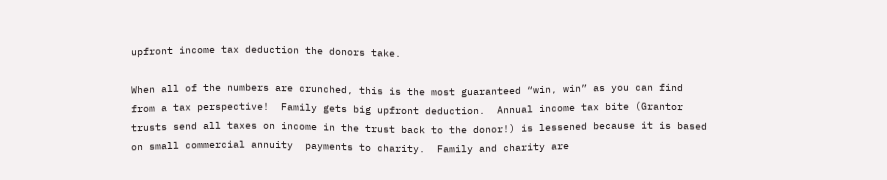upfront income tax deduction the donors take.

When all of the numbers are crunched, this is the most guaranteed “win, win” as you can find from a tax perspective!  Family gets big upfront deduction.  Annual income tax bite (Grantor trusts send all taxes on income in the trust back to the donor!) is lessened because it is based on small commercial annuity  payments to charity.  Family and charity are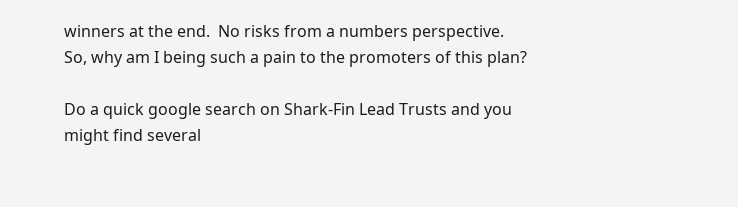winners at the end.  No risks from a numbers perspective.  So, why am I being such a pain to the promoters of this plan?

Do a quick google search on Shark-Fin Lead Trusts and you might find several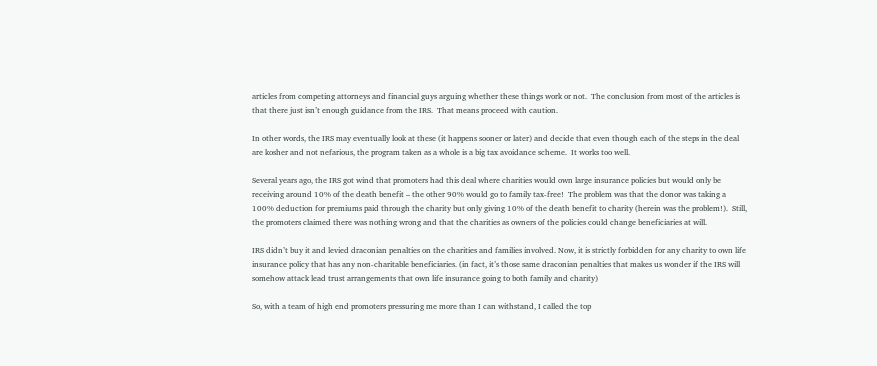articles from competing attorneys and financial guys arguing whether these things work or not.  The conclusion from most of the articles is that there just isn’t enough guidance from the IRS.  That means proceed with caution.

In other words, the IRS may eventually look at these (it happens sooner or later) and decide that even though each of the steps in the deal are kosher and not nefarious, the program taken as a whole is a big tax avoidance scheme.  It works too well.

Several years ago, the IRS got wind that promoters had this deal where charities would own large insurance policies but would only be receiving around 10% of the death benefit – the other 90% would go to family tax-free!  The problem was that the donor was taking a 100% deduction for premiums paid through the charity but only giving 10% of the death benefit to charity (herein was the problem!).  Still, the promoters claimed there was nothing wrong and that the charities as owners of the policies could change beneficiaries at will.

IRS didn’t buy it and levied draconian penalties on the charities and families involved. Now, it is strictly forbidden for any charity to own life insurance policy that has any non-charitable beneficiaries. (in fact, it’s those same draconian penalties that makes us wonder if the IRS will somehow attack lead trust arrangements that own life insurance going to both family and charity)

So, with a team of high end promoters pressuring me more than I can withstand, I called the top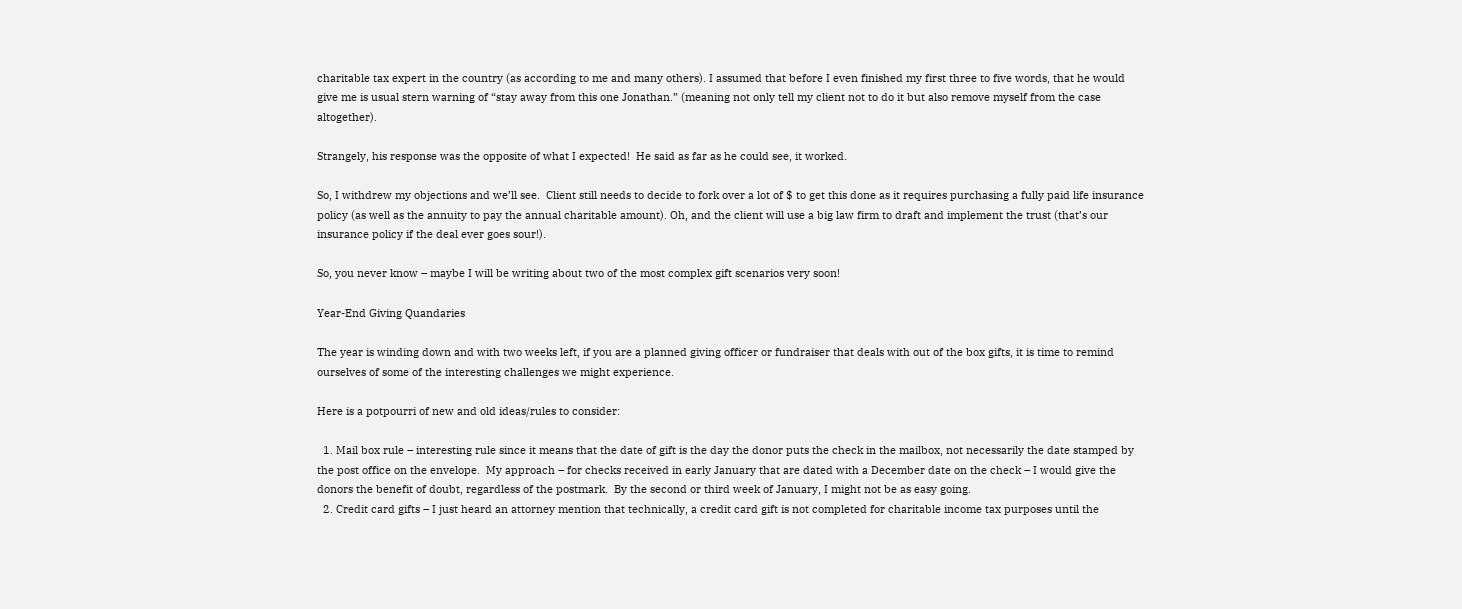charitable tax expert in the country (as according to me and many others). I assumed that before I even finished my first three to five words, that he would give me is usual stern warning of “stay away from this one Jonathan.” (meaning not only tell my client not to do it but also remove myself from the case altogether).

Strangely, his response was the opposite of what I expected!  He said as far as he could see, it worked.

So, I withdrew my objections and we’ll see.  Client still needs to decide to fork over a lot of $ to get this done as it requires purchasing a fully paid life insurance policy (as well as the annuity to pay the annual charitable amount). Oh, and the client will use a big law firm to draft and implement the trust (that’s our insurance policy if the deal ever goes sour!).

So, you never know – maybe I will be writing about two of the most complex gift scenarios very soon!

Year-End Giving Quandaries

The year is winding down and with two weeks left, if you are a planned giving officer or fundraiser that deals with out of the box gifts, it is time to remind ourselves of some of the interesting challenges we might experience.

Here is a potpourri of new and old ideas/rules to consider:

  1. Mail box rule – interesting rule since it means that the date of gift is the day the donor puts the check in the mailbox, not necessarily the date stamped by the post office on the envelope.  My approach – for checks received in early January that are dated with a December date on the check – I would give the donors the benefit of doubt, regardless of the postmark.  By the second or third week of January, I might not be as easy going.
  2. Credit card gifts – I just heard an attorney mention that technically, a credit card gift is not completed for charitable income tax purposes until the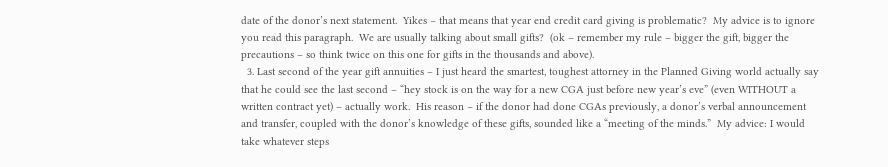date of the donor’s next statement.  Yikes – that means that year end credit card giving is problematic?  My advice is to ignore you read this paragraph.  We are usually talking about small gifts?  (ok – remember my rule – bigger the gift, bigger the precautions – so think twice on this one for gifts in the thousands and above).
  3. Last second of the year gift annuities – I just heard the smartest, toughest attorney in the Planned Giving world actually say that he could see the last second – “hey stock is on the way for a new CGA just before new year’s eve” (even WITHOUT a written contract yet) – actually work.  His reason – if the donor had done CGAs previously, a donor’s verbal announcement and transfer, coupled with the donor’s knowledge of these gifts, sounded like a “meeting of the minds.”  My advice: I would take whatever steps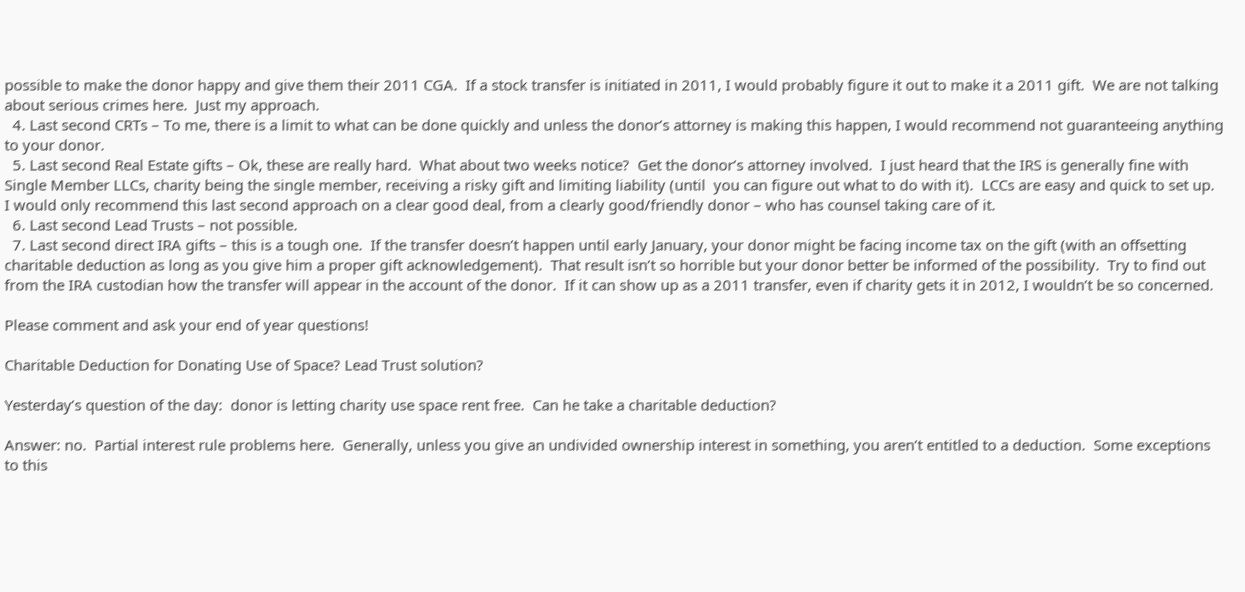possible to make the donor happy and give them their 2011 CGA.  If a stock transfer is initiated in 2011, I would probably figure it out to make it a 2011 gift.  We are not talking about serious crimes here.  Just my approach.
  4. Last second CRTs – To me, there is a limit to what can be done quickly and unless the donor’s attorney is making this happen, I would recommend not guaranteeing anything to your donor.
  5. Last second Real Estate gifts – Ok, these are really hard.  What about two weeks notice?  Get the donor’s attorney involved.  I just heard that the IRS is generally fine with Single Member LLCs, charity being the single member, receiving a risky gift and limiting liability (until  you can figure out what to do with it).  LCCs are easy and quick to set up.  I would only recommend this last second approach on a clear good deal, from a clearly good/friendly donor – who has counsel taking care of it.
  6. Last second Lead Trusts – not possible.
  7. Last second direct IRA gifts – this is a tough one.  If the transfer doesn’t happen until early January, your donor might be facing income tax on the gift (with an offsetting charitable deduction as long as you give him a proper gift acknowledgement).  That result isn’t so horrible but your donor better be informed of the possibility.  Try to find out from the IRA custodian how the transfer will appear in the account of the donor.  If it can show up as a 2011 transfer, even if charity gets it in 2012, I wouldn’t be so concerned.

Please comment and ask your end of year questions!

Charitable Deduction for Donating Use of Space? Lead Trust solution?

Yesterday’s question of the day:  donor is letting charity use space rent free.  Can he take a charitable deduction?

Answer: no.  Partial interest rule problems here.  Generally, unless you give an undivided ownership interest in something, you aren’t entitled to a deduction.  Some exceptions to this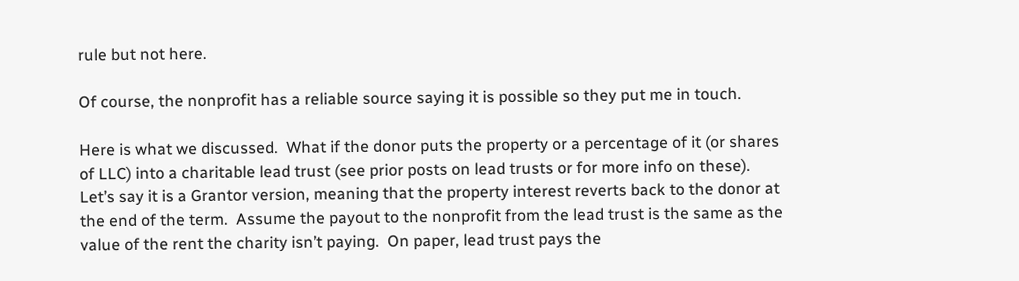rule but not here.

Of course, the nonprofit has a reliable source saying it is possible so they put me in touch.

Here is what we discussed.  What if the donor puts the property or a percentage of it (or shares of LLC) into a charitable lead trust (see prior posts on lead trusts or for more info on these).  Let’s say it is a Grantor version, meaning that the property interest reverts back to the donor at the end of the term.  Assume the payout to the nonprofit from the lead trust is the same as the value of the rent the charity isn’t paying.  On paper, lead trust pays the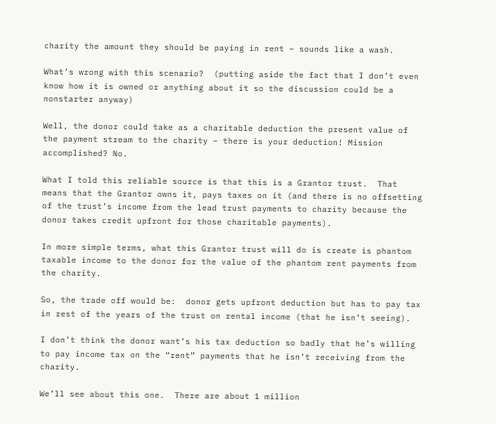charity the amount they should be paying in rent – sounds like a wash.

What’s wrong with this scenario?  (putting aside the fact that I don’t even know how it is owned or anything about it so the discussion could be a nonstarter anyway)

Well, the donor could take as a charitable deduction the present value of the payment stream to the charity – there is your deduction! Mission accomplished? No.

What I told this reliable source is that this is a Grantor trust.  That means that the Grantor owns it, pays taxes on it (and there is no offsetting of the trust’s income from the lead trust payments to charity because the donor takes credit upfront for those charitable payments).

In more simple terms, what this Grantor trust will do is create is phantom taxable income to the donor for the value of the phantom rent payments from the charity.

So, the trade off would be:  donor gets upfront deduction but has to pay tax in rest of the years of the trust on rental income (that he isn’t seeing).

I don’t think the donor want’s his tax deduction so badly that he’s willing to pay income tax on the “rent” payments that he isn’t receiving from the charity.

We’ll see about this one.  There are about 1 million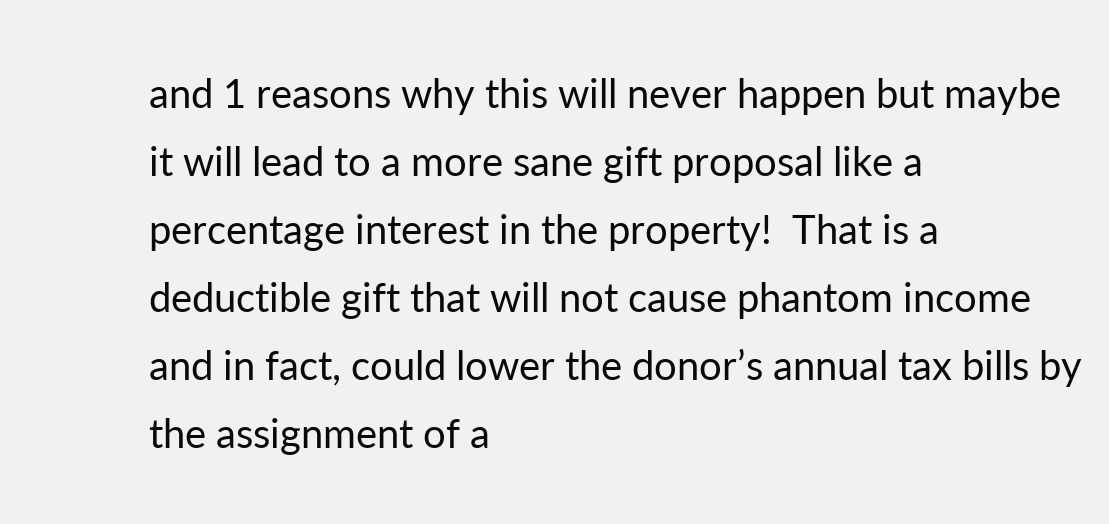and 1 reasons why this will never happen but maybe it will lead to a more sane gift proposal like a percentage interest in the property!  That is a deductible gift that will not cause phantom income and in fact, could lower the donor’s annual tax bills by the assignment of a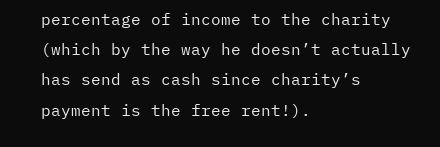percentage of income to the charity (which by the way he doesn’t actually has send as cash since charity’s payment is the free rent!).